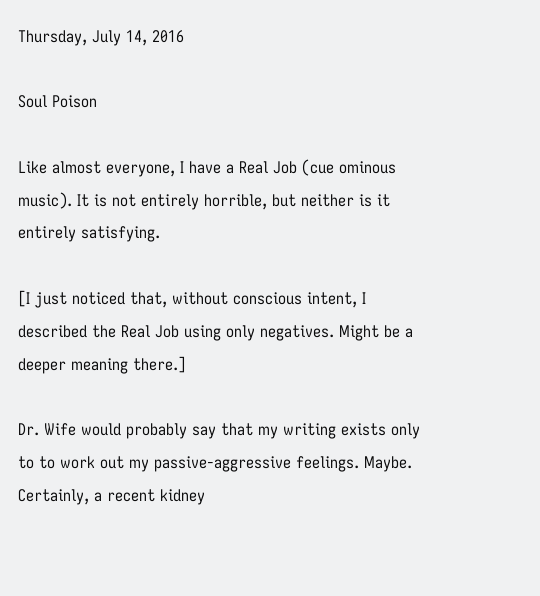Thursday, July 14, 2016

Soul Poison

Like almost everyone, I have a Real Job (cue ominous music). It is not entirely horrible, but neither is it entirely satisfying.

[I just noticed that, without conscious intent, I described the Real Job using only negatives. Might be a deeper meaning there.]

Dr. Wife would probably say that my writing exists only to to work out my passive-aggressive feelings. Maybe. Certainly, a recent kidney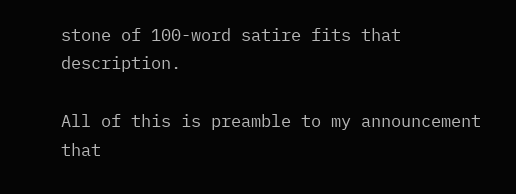stone of 100-word satire fits that description.

All of this is preamble to my announcement that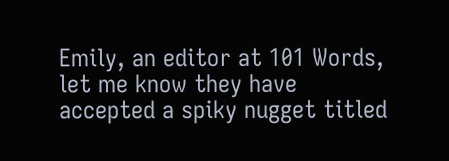Emily, an editor at 101 Words, let me know they have accepted a spiky nugget titled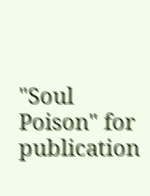"Soul Poison" for publication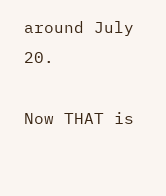around July 20.

Now THAT is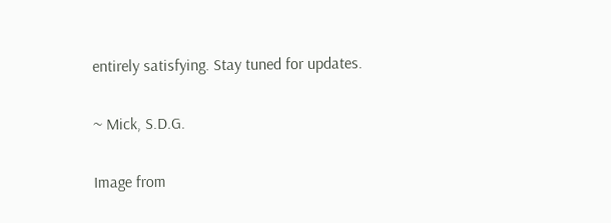entirely satisfying. Stay tuned for updates.

~ Mick, S.D.G.

Image from